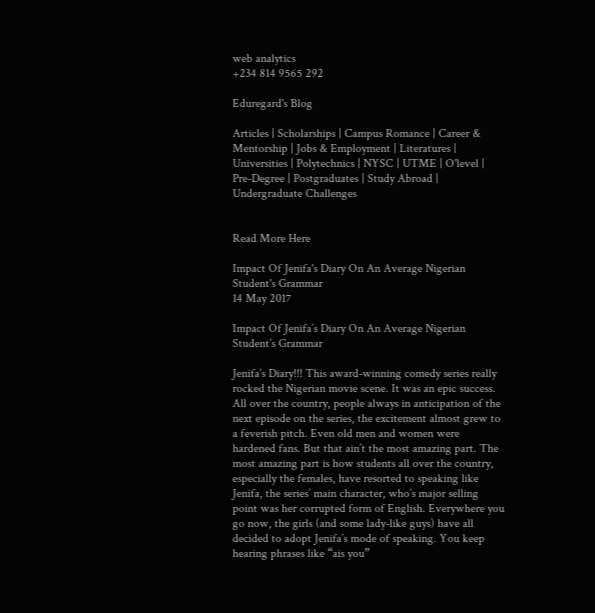web analytics
+234 814 9565 292

Eduregard's Blog

Articles | Scholarships | Campus Romance | Career & Mentorship | Jobs & Employment | Literatures | Universities | Polytechnics | NYSC | UTME | O'level | Pre-Degree | Postgraduates | Study Abroad | Undergraduate Challenges


Read More Here

Impact Of Jenifa's Diary On An Average Nigerian Student's Grammar
14 May 2017

Impact Of Jenifa’s Diary On An Average Nigerian Student’s Grammar

Jenifa’s Diary!!! This award-winning comedy series really rocked the Nigerian movie scene. It was an epic success. All over the country, people always in anticipation of the next episode on the series, the excitement almost grew to a feverish pitch. Even old men and women were hardened fans. But that ain’t the most amazing part. The most amazing part is how students all over the country, especially the females, have resorted to speaking like Jenifa, the series’ main character, who’s major selling point was her corrupted form of English. Everywhere you go now, the girls (and some lady-like guys) have all decided to adopt Jenifa’s mode of speaking. You keep hearing phrases like “ais you”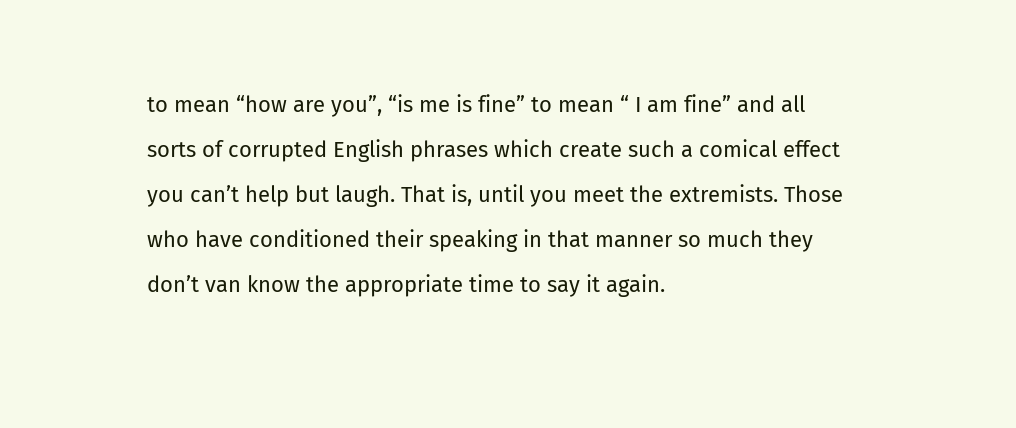to mean “how are you”, “is me is fine” to mean “ I am fine” and all sorts of corrupted English phrases which create such a comical effect you can’t help but laugh. That is, until you meet the extremists. Those who have conditioned their speaking in that manner so much they don’t van know the appropriate time to say it again.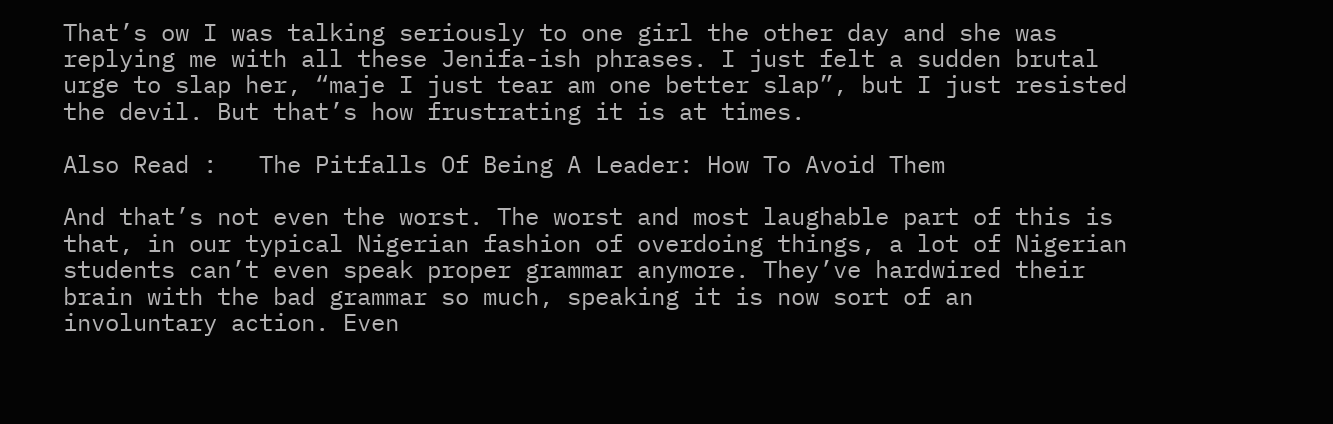That’s ow I was talking seriously to one girl the other day and she was replying me with all these Jenifa-ish phrases. I just felt a sudden brutal urge to slap her, “maje I just tear am one better slap”, but I just resisted the devil. But that’s how frustrating it is at times.

Also Read :   The Pitfalls Of Being A Leader: How To Avoid Them

And that’s not even the worst. The worst and most laughable part of this is that, in our typical Nigerian fashion of overdoing things, a lot of Nigerian students can’t even speak proper grammar anymore. They’ve hardwired their brain with the bad grammar so much, speaking it is now sort of an involuntary action. Even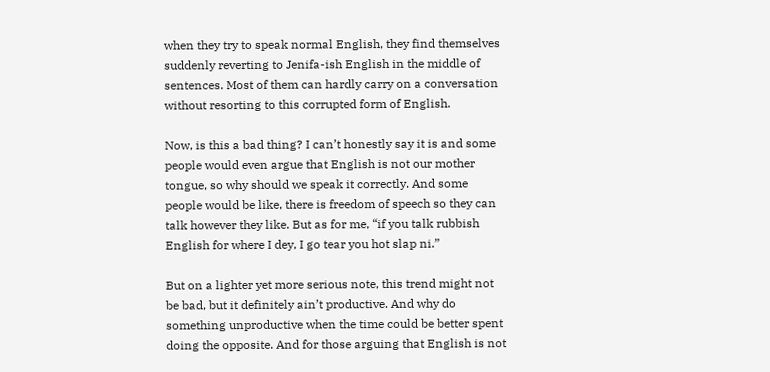when they try to speak normal English, they find themselves suddenly reverting to Jenifa-ish English in the middle of sentences. Most of them can hardly carry on a conversation without resorting to this corrupted form of English.

Now, is this a bad thing? I can’t honestly say it is and some people would even argue that English is not our mother tongue, so why should we speak it correctly. And some people would be like, there is freedom of speech so they can talk however they like. But as for me, “if you talk rubbish English for where I dey, I go tear you hot slap ni.”

But on a lighter yet more serious note, this trend might not be bad, but it definitely ain’t productive. And why do something unproductive when the time could be better spent doing the opposite. And for those arguing that English is not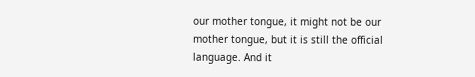our mother tongue, it might not be our mother tongue, but it is still the official language. And it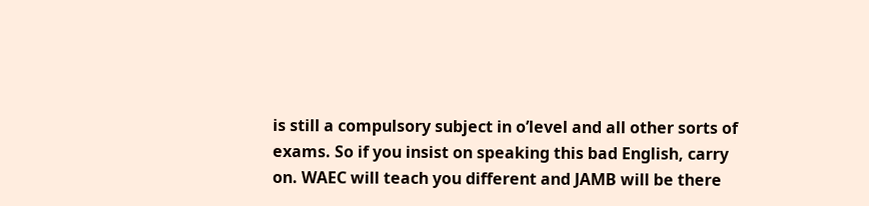is still a compulsory subject in o’level and all other sorts of exams. So if you insist on speaking this bad English, carry on. WAEC will teach you different and JAMB will be there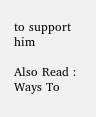to support him

Also Read :   Ways To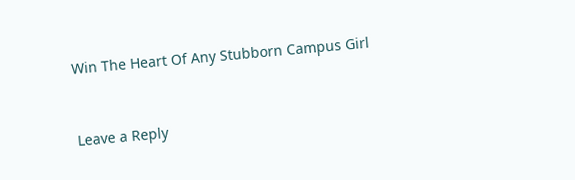Win The Heart Of Any Stubborn Campus Girl


Leave a Reply